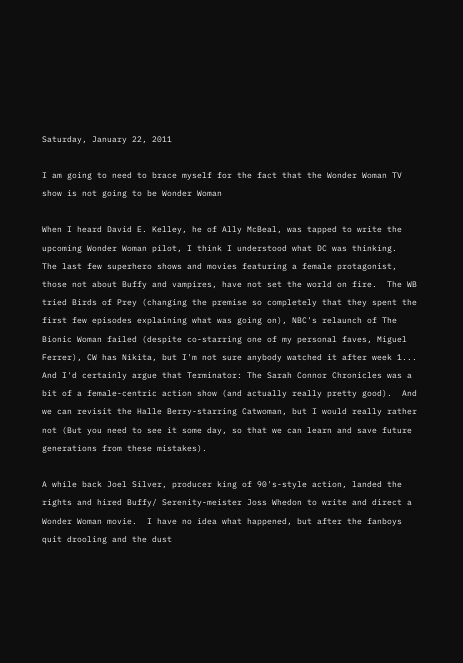Saturday, January 22, 2011

I am going to need to brace myself for the fact that the Wonder Woman TV show is not going to be Wonder Woman

When I heard David E. Kelley, he of Ally McBeal, was tapped to write the upcoming Wonder Woman pilot, I think I understood what DC was thinking.  The last few superhero shows and movies featuring a female protagonist, those not about Buffy and vampires, have not set the world on fire.  The WB tried Birds of Prey (changing the premise so completely that they spent the first few episodes explaining what was going on), NBC's relaunch of The Bionic Woman failed (despite co-starring one of my personal faves, Miguel Ferrer), CW has Nikita, but I'm not sure anybody watched it after week 1...  And I'd certainly argue that Terminator: The Sarah Connor Chronicles was a bit of a female-centric action show (and actually really pretty good).  And we can revisit the Halle Berry-starring Catwoman, but I would really rather not (But you need to see it some day, so that we can learn and save future generations from these mistakes).

A while back Joel Silver, producer king of 90's-style action, landed the rights and hired Buffy/ Serenity-meister Joss Whedon to write and direct a Wonder Woman movie.  I have no idea what happened, but after the fanboys quit drooling and the dust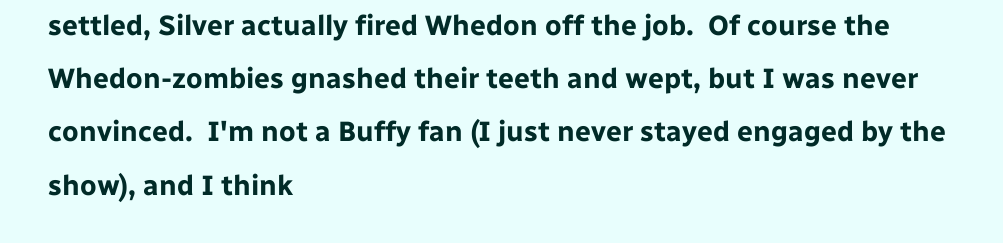settled, Silver actually fired Whedon off the job.  Of course the Whedon-zombies gnashed their teeth and wept, but I was never convinced.  I'm not a Buffy fan (I just never stayed engaged by the show), and I think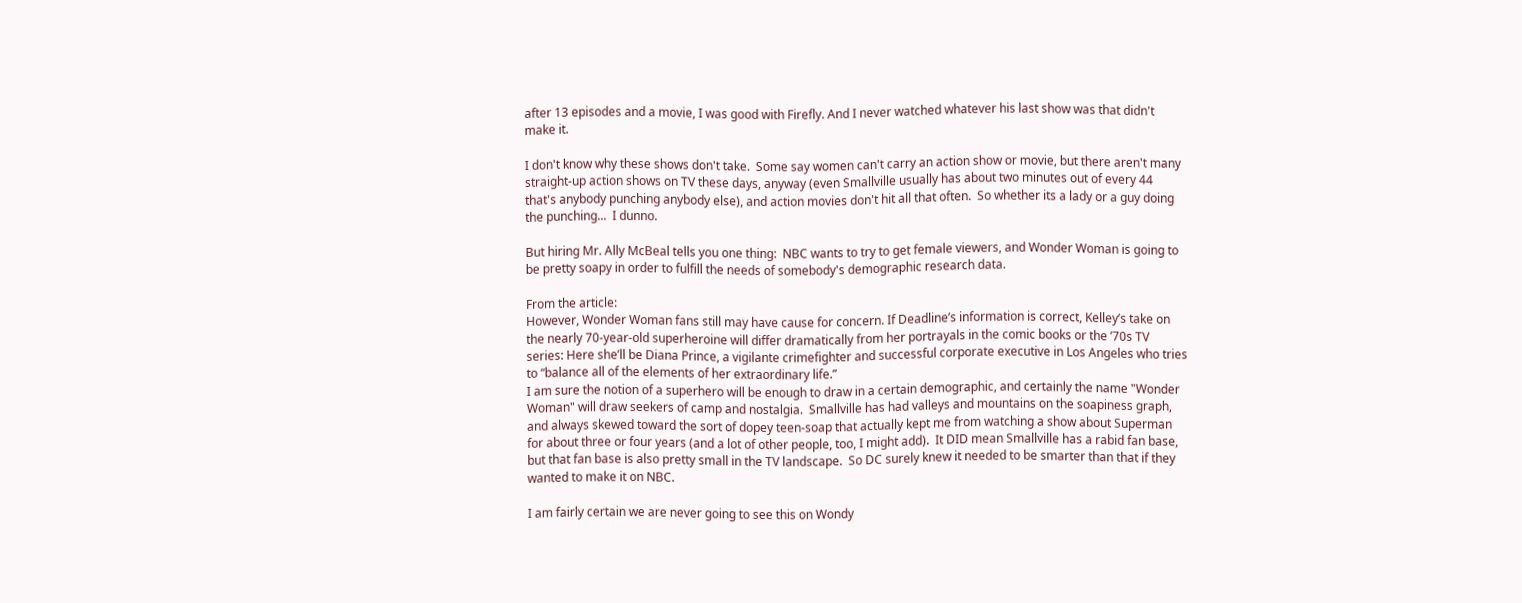after 13 episodes and a movie, I was good with Firefly. And I never watched whatever his last show was that didn't make it.

I don't know why these shows don't take.  Some say women can't carry an action show or movie, but there aren't many straight-up action shows on TV these days, anyway (even Smallville usually has about two minutes out of every 44 that's anybody punching anybody else), and action movies don't hit all that often.  So whether its a lady or a guy doing the punching...  I dunno.

But hiring Mr. Ally McBeal tells you one thing:  NBC wants to try to get female viewers, and Wonder Woman is going to be pretty soapy in order to fulfill the needs of somebody's demographic research data.

From the article:
However, Wonder Woman fans still may have cause for concern. If Deadline’s information is correct, Kelley’s take on the nearly 70-year-old superheroine will differ dramatically from her portrayals in the comic books or the ’70s TV series: Here she’ll be Diana Prince, a vigilante crimefighter and successful corporate executive in Los Angeles who tries to “balance all of the elements of her extraordinary life.”
I am sure the notion of a superhero will be enough to draw in a certain demographic, and certainly the name "Wonder Woman" will draw seekers of camp and nostalgia.  Smallville has had valleys and mountains on the soapiness graph, and always skewed toward the sort of dopey teen-soap that actually kept me from watching a show about Superman for about three or four years (and a lot of other people, too, I might add).  It DID mean Smallville has a rabid fan base, but that fan base is also pretty small in the TV landscape.  So DC surely knew it needed to be smarter than that if they wanted to make it on NBC.

I am fairly certain we are never going to see this on Wondy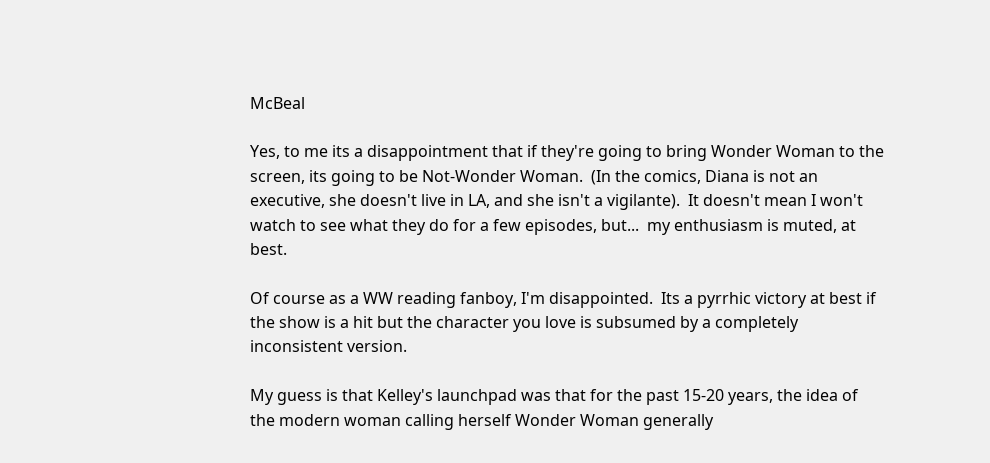McBeal

Yes, to me its a disappointment that if they're going to bring Wonder Woman to the screen, its going to be Not-Wonder Woman.  (In the comics, Diana is not an executive, she doesn't live in LA, and she isn't a vigilante).  It doesn't mean I won't watch to see what they do for a few episodes, but...  my enthusiasm is muted, at best.

Of course as a WW reading fanboy, I'm disappointed.  Its a pyrrhic victory at best if the show is a hit but the character you love is subsumed by a completely inconsistent version.

My guess is that Kelley's launchpad was that for the past 15-20 years, the idea of the modern woman calling herself Wonder Woman generally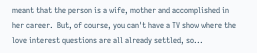meant that the person is a wife, mother and accomplished in her career.  But, of course, you can't have a TV show where the love interest questions are all already settled, so...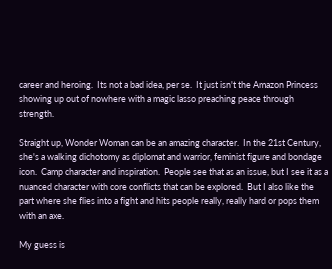career and heroing.  Its not a bad idea, per se.  It just isn't the Amazon Princess showing up out of nowhere with a magic lasso preaching peace through strength.

Straight up, Wonder Woman can be an amazing character.  In the 21st Century, she's a walking dichotomy as diplomat and warrior, feminist figure and bondage icon.  Camp character and inspiration.  People see that as an issue, but I see it as a nuanced character with core conflicts that can be explored.  But I also like the part where she flies into a fight and hits people really, really hard or pops them with an axe.

My guess is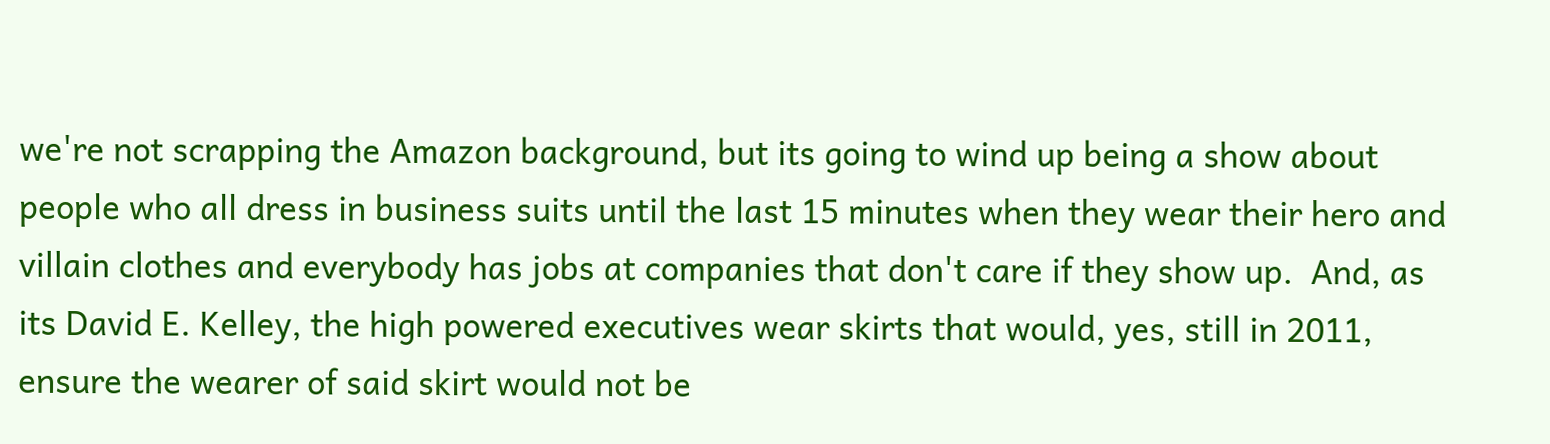we're not scrapping the Amazon background, but its going to wind up being a show about people who all dress in business suits until the last 15 minutes when they wear their hero and villain clothes and everybody has jobs at companies that don't care if they show up.  And, as its David E. Kelley, the high powered executives wear skirts that would, yes, still in 2011, ensure the wearer of said skirt would not be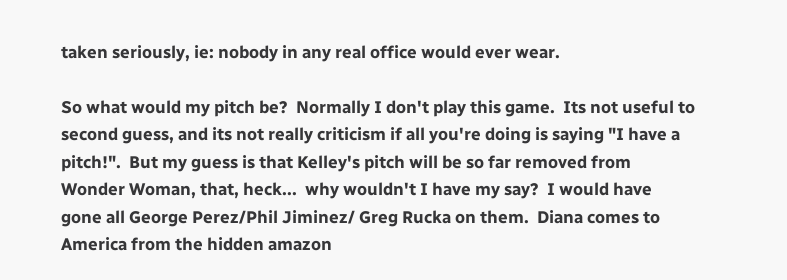taken seriously, ie: nobody in any real office would ever wear.

So what would my pitch be?  Normally I don't play this game.  Its not useful to second guess, and its not really criticism if all you're doing is saying "I have a pitch!".  But my guess is that Kelley's pitch will be so far removed from Wonder Woman, that, heck...  why wouldn't I have my say?  I would have gone all George Perez/Phil Jiminez/ Greg Rucka on them.  Diana comes to America from the hidden amazon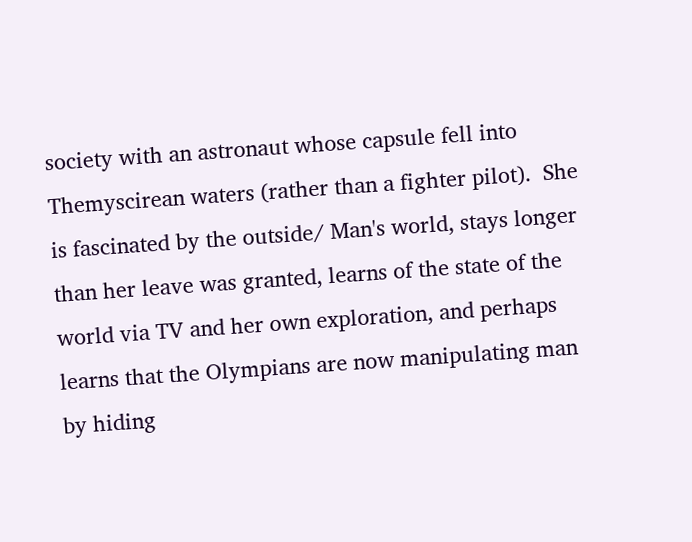society with an astronaut whose capsule fell into Themyscirean waters (rather than a fighter pilot).  She is fascinated by the outside/ Man's world, stays longer than her leave was granted, learns of the state of the world via TV and her own exploration, and perhaps learns that the Olympians are now manipulating man by hiding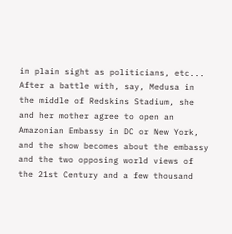in plain sight as politicians, etc...  After a battle with, say, Medusa in the middle of Redskins Stadium, she and her mother agree to open an Amazonian Embassy in DC or New York, and the show becomes about the embassy and the two opposing world views of the 21st Century and a few thousand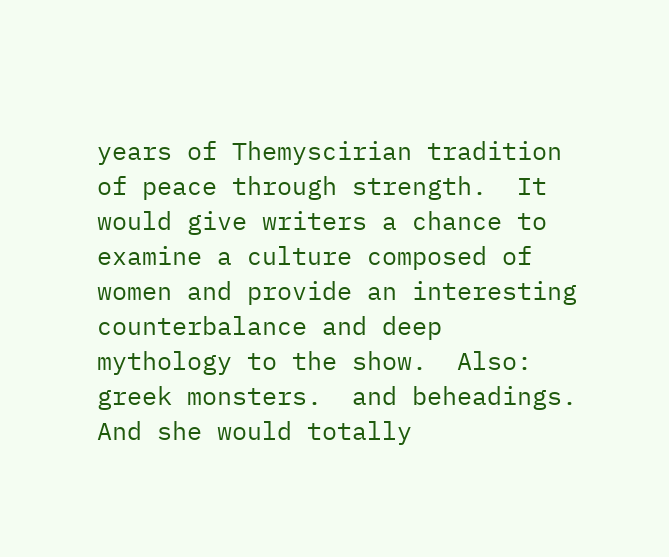years of Themyscirian tradition of peace through strength.  It would give writers a chance to examine a culture composed of women and provide an interesting counterbalance and deep mythology to the show.  Also: greek monsters.  and beheadings.  And she would totally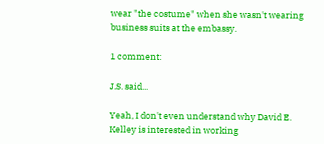wear "the costume" when she wasn't wearing business suits at the embassy.

1 comment:

J.S. said...

Yeah, I don't even understand why David E. Kelley is interested in working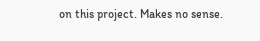on this project. Makes no sense.